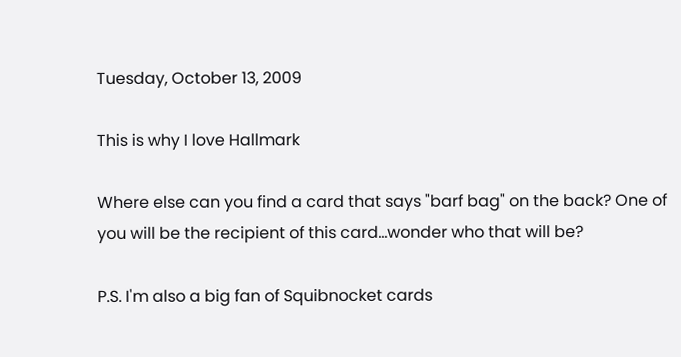Tuesday, October 13, 2009

This is why I love Hallmark

Where else can you find a card that says "barf bag" on the back? One of you will be the recipient of this card...wonder who that will be?

P.S. I'm also a big fan of Squibnocket cards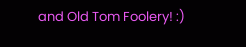and Old Tom Foolery! :)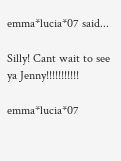emma*lucia*07 said...

Silly! Cant wait to see ya Jenny!!!!!!!!!!!

emma*lucia*07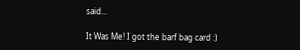said...

It Was Me! I got the barf bag card :)